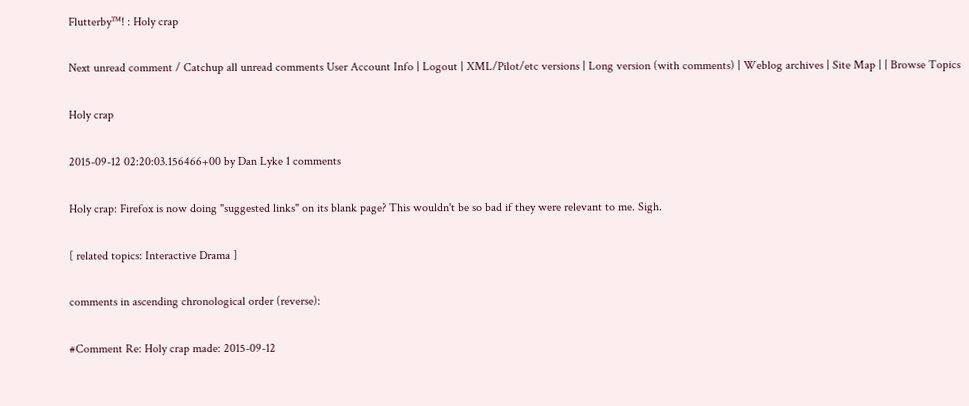Flutterby™! : Holy crap

Next unread comment / Catchup all unread comments User Account Info | Logout | XML/Pilot/etc versions | Long version (with comments) | Weblog archives | Site Map | | Browse Topics

Holy crap

2015-09-12 02:20:03.156466+00 by Dan Lyke 1 comments

Holy crap: Firefox is now doing "suggested links" on its blank page? This wouldn't be so bad if they were relevant to me. Sigh.

[ related topics: Interactive Drama ]

comments in ascending chronological order (reverse):

#Comment Re: Holy crap made: 2015-09-12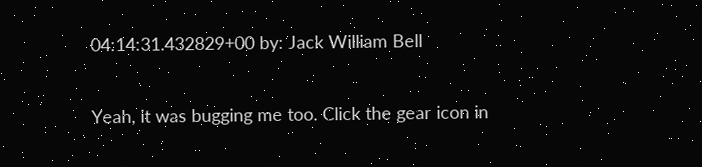04:14:31.432829+00 by: Jack William Bell

Yeah, it was bugging me too. Click the gear icon in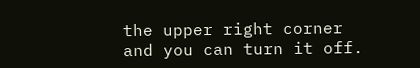the upper right corner and you can turn it off.